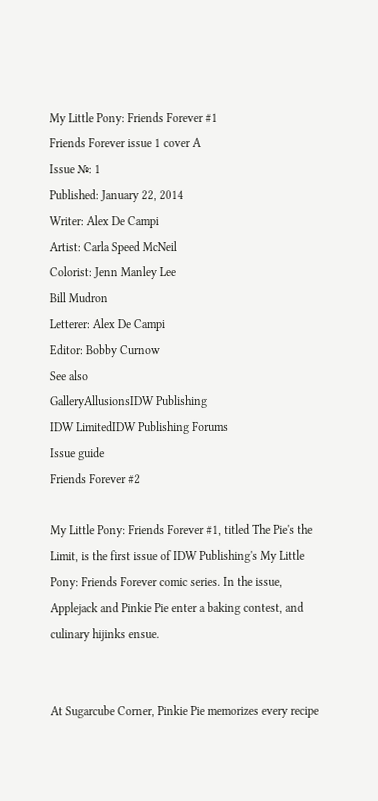My Little Pony: Friends Forever #1
Friends Forever issue 1 cover A
Issue №: 1
Published: January 22, 2014
Writer: Alex De Campi
Artist: Carla Speed McNeil
Colorist: Jenn Manley Lee
Bill Mudron
Letterer: Alex De Campi
Editor: Bobby Curnow
See also
GalleryAllusionsIDW Publishing
IDW LimitedIDW Publishing Forums
Issue guide
Friends Forever #2

My Little Pony: Friends Forever #1, titled The Pie's the Limit, is the first issue of IDW Publishing's My Little Pony: Friends Forever comic series. In the issue, Applejack and Pinkie Pie enter a baking contest, and culinary hijinks ensue.


At Sugarcube Corner, Pinkie Pie memorizes every recipe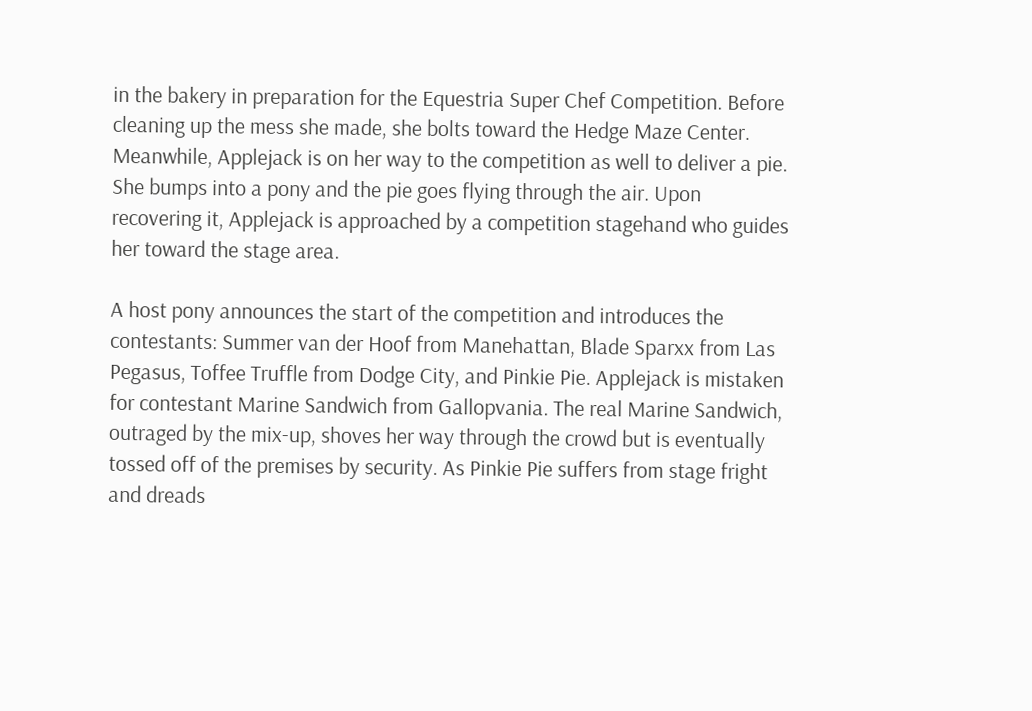in the bakery in preparation for the Equestria Super Chef Competition. Before cleaning up the mess she made, she bolts toward the Hedge Maze Center. Meanwhile, Applejack is on her way to the competition as well to deliver a pie. She bumps into a pony and the pie goes flying through the air. Upon recovering it, Applejack is approached by a competition stagehand who guides her toward the stage area.

A host pony announces the start of the competition and introduces the contestants: Summer van der Hoof from Manehattan, Blade Sparxx from Las Pegasus, Toffee Truffle from Dodge City, and Pinkie Pie. Applejack is mistaken for contestant Marine Sandwich from Gallopvania. The real Marine Sandwich, outraged by the mix-up, shoves her way through the crowd but is eventually tossed off of the premises by security. As Pinkie Pie suffers from stage fright and dreads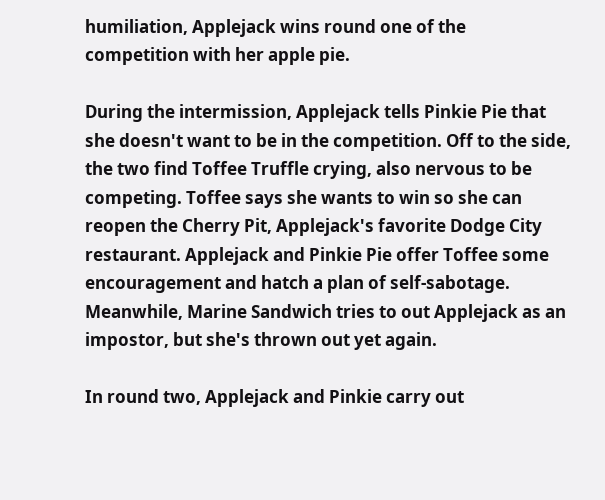humiliation, Applejack wins round one of the competition with her apple pie.

During the intermission, Applejack tells Pinkie Pie that she doesn't want to be in the competition. Off to the side, the two find Toffee Truffle crying, also nervous to be competing. Toffee says she wants to win so she can reopen the Cherry Pit, Applejack's favorite Dodge City restaurant. Applejack and Pinkie Pie offer Toffee some encouragement and hatch a plan of self-sabotage. Meanwhile, Marine Sandwich tries to out Applejack as an impostor, but she's thrown out yet again.

In round two, Applejack and Pinkie carry out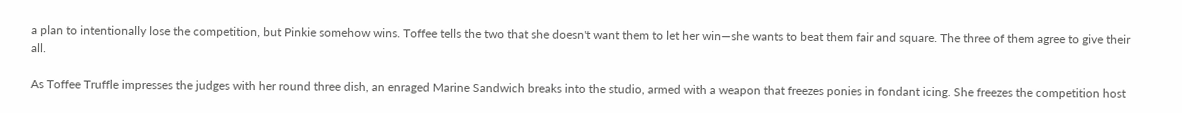a plan to intentionally lose the competition, but Pinkie somehow wins. Toffee tells the two that she doesn't want them to let her win—she wants to beat them fair and square. The three of them agree to give their all.

As Toffee Truffle impresses the judges with her round three dish, an enraged Marine Sandwich breaks into the studio, armed with a weapon that freezes ponies in fondant icing. She freezes the competition host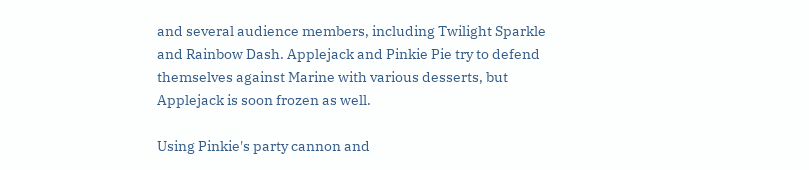and several audience members, including Twilight Sparkle and Rainbow Dash. Applejack and Pinkie Pie try to defend themselves against Marine with various desserts, but Applejack is soon frozen as well.

Using Pinkie's party cannon and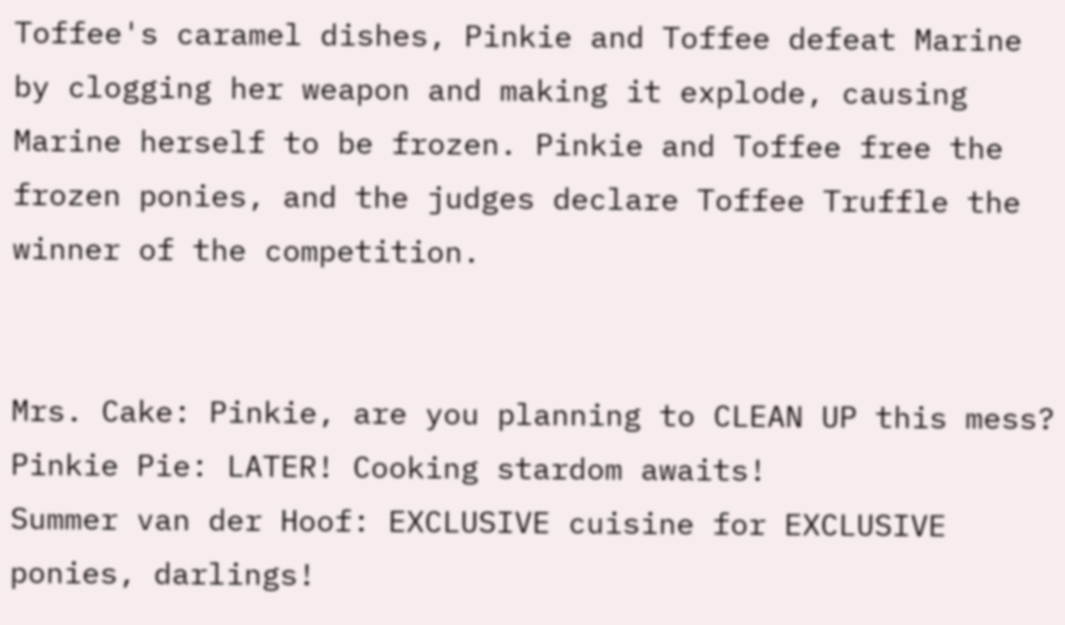Toffee's caramel dishes, Pinkie and Toffee defeat Marine by clogging her weapon and making it explode, causing Marine herself to be frozen. Pinkie and Toffee free the frozen ponies, and the judges declare Toffee Truffle the winner of the competition.


Mrs. Cake: Pinkie, are you planning to CLEAN UP this mess?
Pinkie Pie: LATER! Cooking stardom awaits!
Summer van der Hoof: EXCLUSIVE cuisine for EXCLUSIVE ponies, darlings!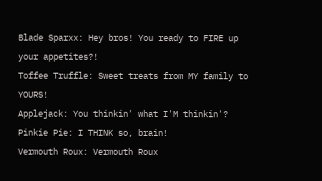Blade Sparxx: Hey bros! You ready to FIRE up your appetites?!
Toffee Truffle: Sweet treats from MY family to YOURS!
Applejack: You thinkin' what I'M thinkin'?
Pinkie Pie: I THINK so, brain!
Vermouth Roux: Vermouth Roux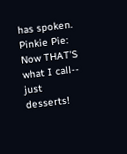has spoken.
Pinkie Pie: Now THAT'S what I call-- just desserts!